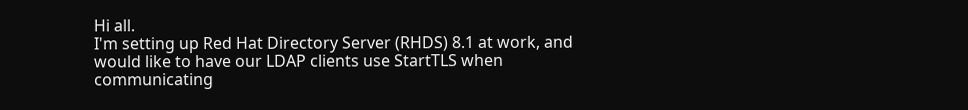Hi all.
I'm setting up Red Hat Directory Server (RHDS) 8.1 at work, and would like to have our LDAP clients use StartTLS when communicating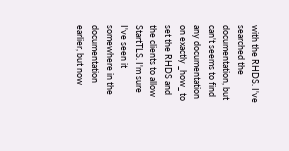with the RHDS. I've searched the documentation, but can't seems to find any documentation on exactly _how_ to set the RHDS and the clients to allow StartTLS. I'm sure I've seen it somewhere in the documentation earlier, but now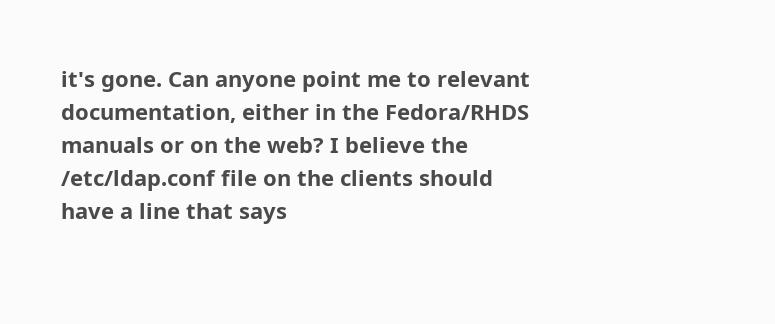it's gone. Can anyone point me to relevant documentation, either in the Fedora/RHDS manuals or on the web? I believe the /etc/ldap.conf file on the clients should have a line that says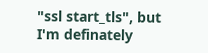"ssl start_tls", but I'm definately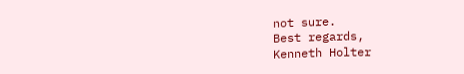not sure.
Best regards,
Kenneth Holter